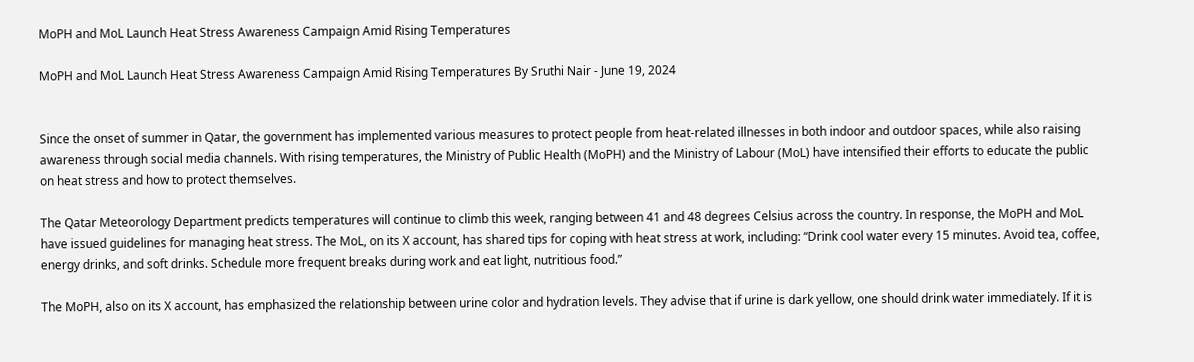MoPH and MoL Launch Heat Stress Awareness Campaign Amid Rising Temperatures

MoPH and MoL Launch Heat Stress Awareness Campaign Amid Rising Temperatures By Sruthi Nair - June 19, 2024


Since the onset of summer in Qatar, the government has implemented various measures to protect people from heat-related illnesses in both indoor and outdoor spaces, while also raising awareness through social media channels. With rising temperatures, the Ministry of Public Health (MoPH) and the Ministry of Labour (MoL) have intensified their efforts to educate the public on heat stress and how to protect themselves.

The Qatar Meteorology Department predicts temperatures will continue to climb this week, ranging between 41 and 48 degrees Celsius across the country. In response, the MoPH and MoL have issued guidelines for managing heat stress. The MoL, on its X account, has shared tips for coping with heat stress at work, including: “Drink cool water every 15 minutes. Avoid tea, coffee, energy drinks, and soft drinks. Schedule more frequent breaks during work and eat light, nutritious food.”

The MoPH, also on its X account, has emphasized the relationship between urine color and hydration levels. They advise that if urine is dark yellow, one should drink water immediately. If it is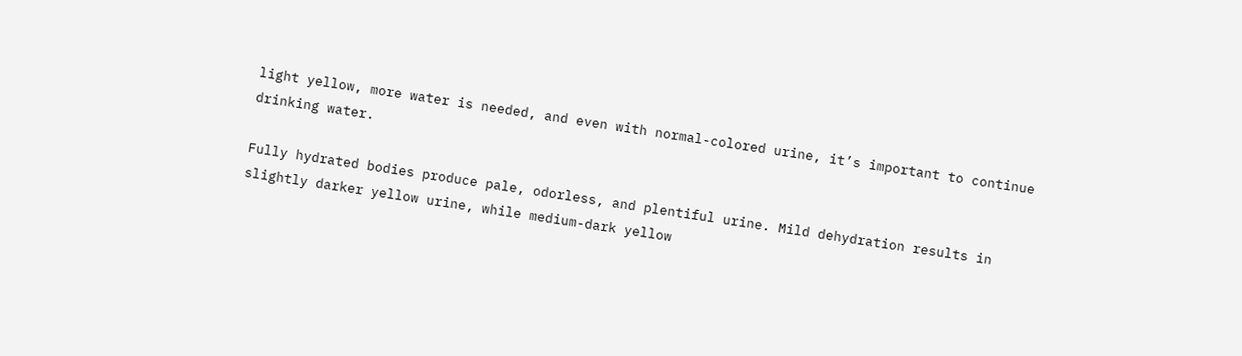light yellow, more water is needed, and even with normal-colored urine, it’s important to continue drinking water.

Fully hydrated bodies produce pale, odorless, and plentiful urine. Mild dehydration results in slightly darker yellow urine, while medium-dark yellow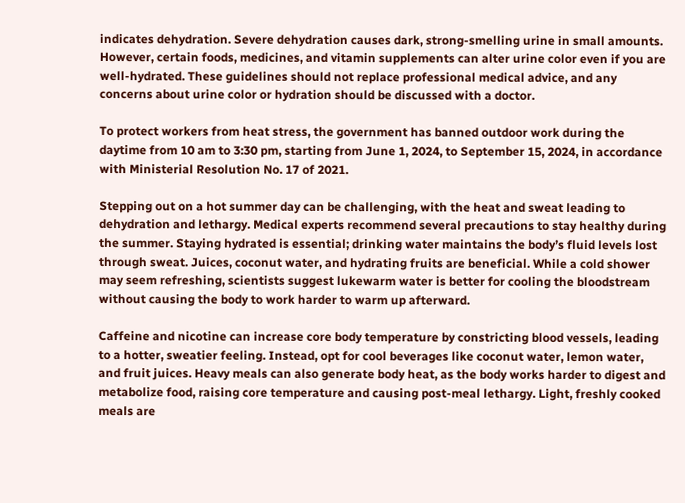indicates dehydration. Severe dehydration causes dark, strong-smelling urine in small amounts. However, certain foods, medicines, and vitamin supplements can alter urine color even if you are well-hydrated. These guidelines should not replace professional medical advice, and any concerns about urine color or hydration should be discussed with a doctor.

To protect workers from heat stress, the government has banned outdoor work during the daytime from 10 am to 3:30 pm, starting from June 1, 2024, to September 15, 2024, in accordance with Ministerial Resolution No. 17 of 2021.

Stepping out on a hot summer day can be challenging, with the heat and sweat leading to dehydration and lethargy. Medical experts recommend several precautions to stay healthy during the summer. Staying hydrated is essential; drinking water maintains the body’s fluid levels lost through sweat. Juices, coconut water, and hydrating fruits are beneficial. While a cold shower may seem refreshing, scientists suggest lukewarm water is better for cooling the bloodstream without causing the body to work harder to warm up afterward.

Caffeine and nicotine can increase core body temperature by constricting blood vessels, leading to a hotter, sweatier feeling. Instead, opt for cool beverages like coconut water, lemon water, and fruit juices. Heavy meals can also generate body heat, as the body works harder to digest and metabolize food, raising core temperature and causing post-meal lethargy. Light, freshly cooked meals are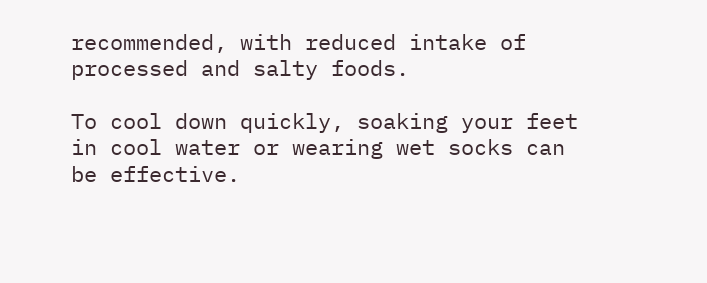recommended, with reduced intake of processed and salty foods.

To cool down quickly, soaking your feet in cool water or wearing wet socks can be effective.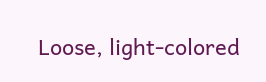Loose, light-colored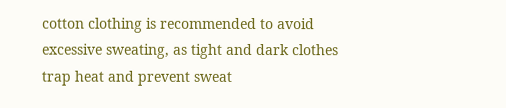cotton clothing is recommended to avoid excessive sweating, as tight and dark clothes trap heat and prevent sweat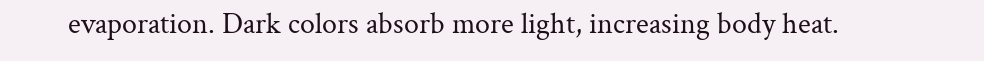evaporation. Dark colors absorb more light, increasing body heat.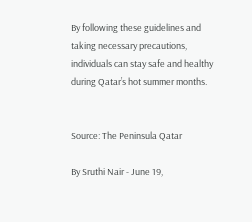By following these guidelines and taking necessary precautions, individuals can stay safe and healthy during Qatar’s hot summer months.


Source: The Peninsula Qatar

By Sruthi Nair - June 19,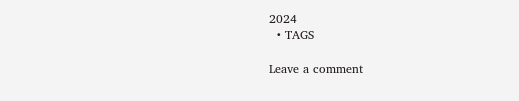2024
  • TAGS

Leave a comment